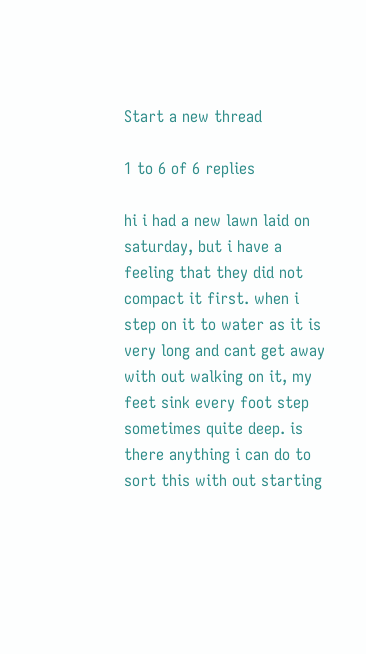Start a new thread

1 to 6 of 6 replies

hi i had a new lawn laid on saturday, but i have a feeling that they did not compact it first. when i step on it to water as it is very long and cant get away with out walking on it, my feet sink every foot step sometimes quite deep. is there anything i can do to sort this with out starting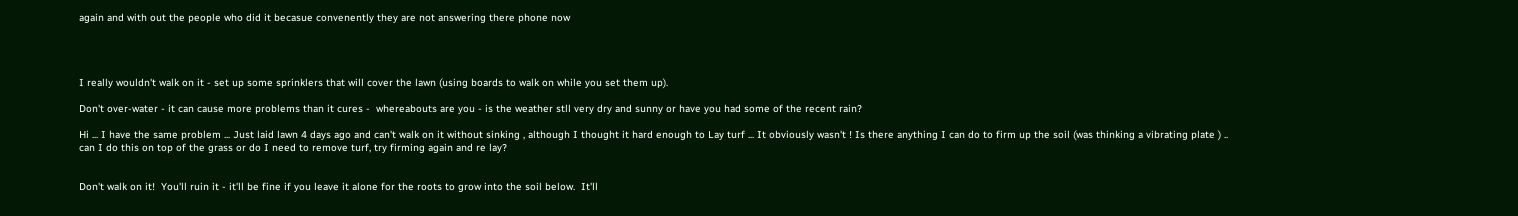again and with out the people who did it becasue convenently they are not answering there phone now




I really wouldn't walk on it - set up some sprinklers that will cover the lawn (using boards to walk on while you set them up).

Don't over-water - it can cause more problems than it cures -  whereabouts are you - is the weather stll very dry and sunny or have you had some of the recent rain?

Hi ... I have the same problem ... Just laid lawn 4 days ago and can't walk on it without sinking , although I thought it hard enough to Lay turf ... It obviously wasn't ! Is there anything I can do to firm up the soil (was thinking a vibrating plate ) .. can I do this on top of the grass or do I need to remove turf, try firming again and re lay?


Don't walk on it!  You'll ruin it - it'll be fine if you leave it alone for the roots to grow into the soil below.  It'll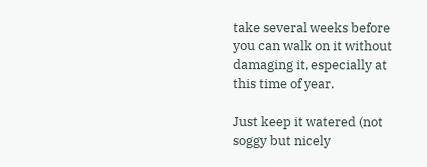take several weeks before you can walk on it without damaging it, especially at this time of year.

Just keep it watered (not soggy but nicely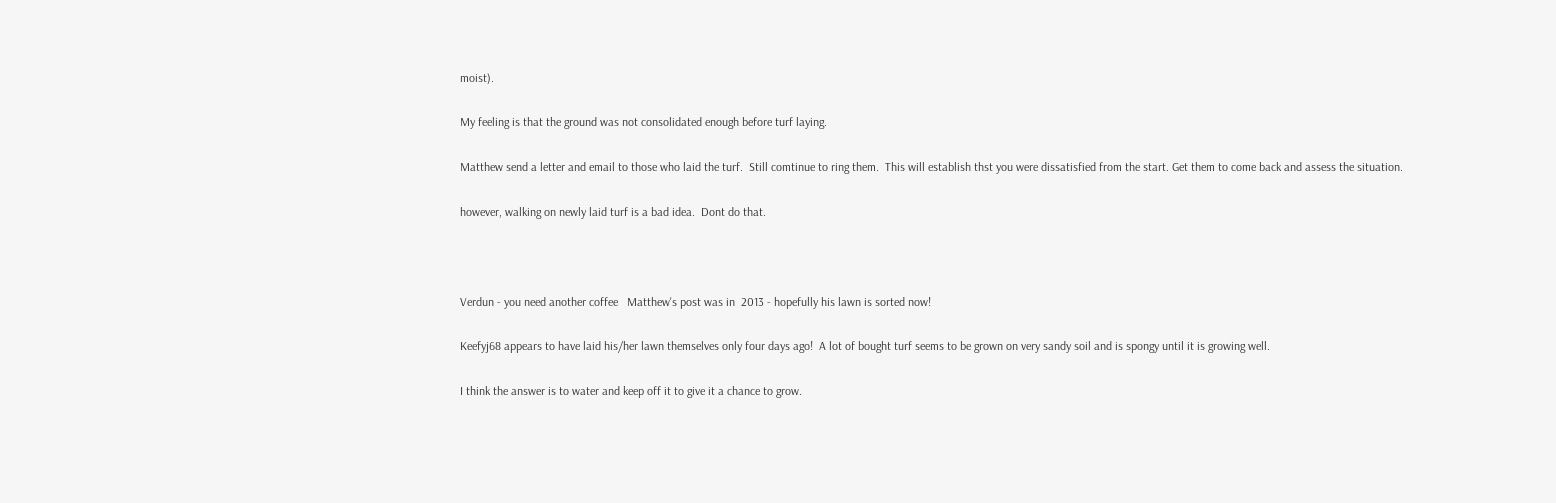moist).

My feeling is that the ground was not consolidated enough before turf laying.

Matthew send a letter and email to those who laid the turf.  Still comtinue to ring them.  This will establish thst you were dissatisfied from the start. Get them to come back and assess the situation.

however, walking on newly laid turf is a bad idea.  Dont do that.



Verdun - you need another coffee   Matthew's post was in  2013 - hopefully his lawn is sorted now!

Keefyj68 appears to have laid his/her lawn themselves only four days ago!  A lot of bought turf seems to be grown on very sandy soil and is spongy until it is growing well.

I think the answer is to water and keep off it to give it a chance to grow.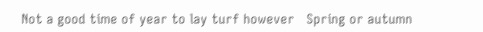Not a good time of year to lay turf however   Spring or autumn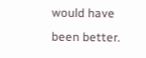would have been better.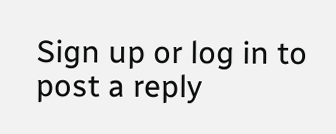Sign up or log in to post a reply